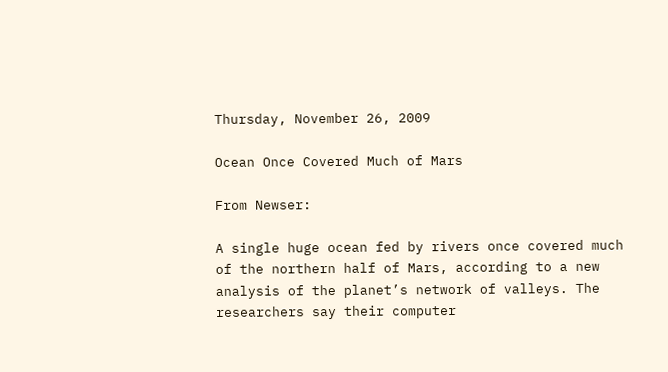Thursday, November 26, 2009

Ocean Once Covered Much of Mars

From Newser:

A single huge ocean fed by rivers once covered much of the northern half of Mars, according to a new analysis of the planet’s network of valleys. The researchers say their computer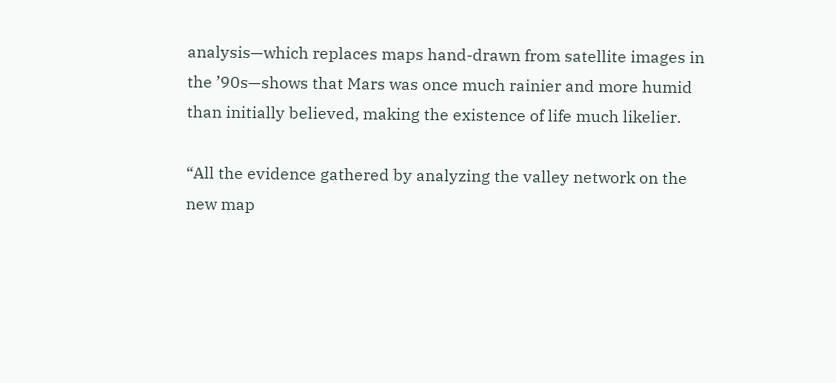analysis—which replaces maps hand-drawn from satellite images in the ’90s—shows that Mars was once much rainier and more humid than initially believed, making the existence of life much likelier.

“All the evidence gathered by analyzing the valley network on the new map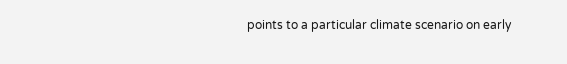points to a particular climate scenario on early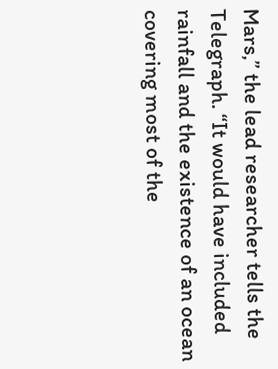Mars,” the lead researcher tells the Telegraph. “It would have included rainfall and the existence of an ocean covering most of the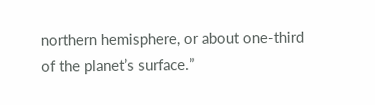northern hemisphere, or about one-third of the planet’s surface.”